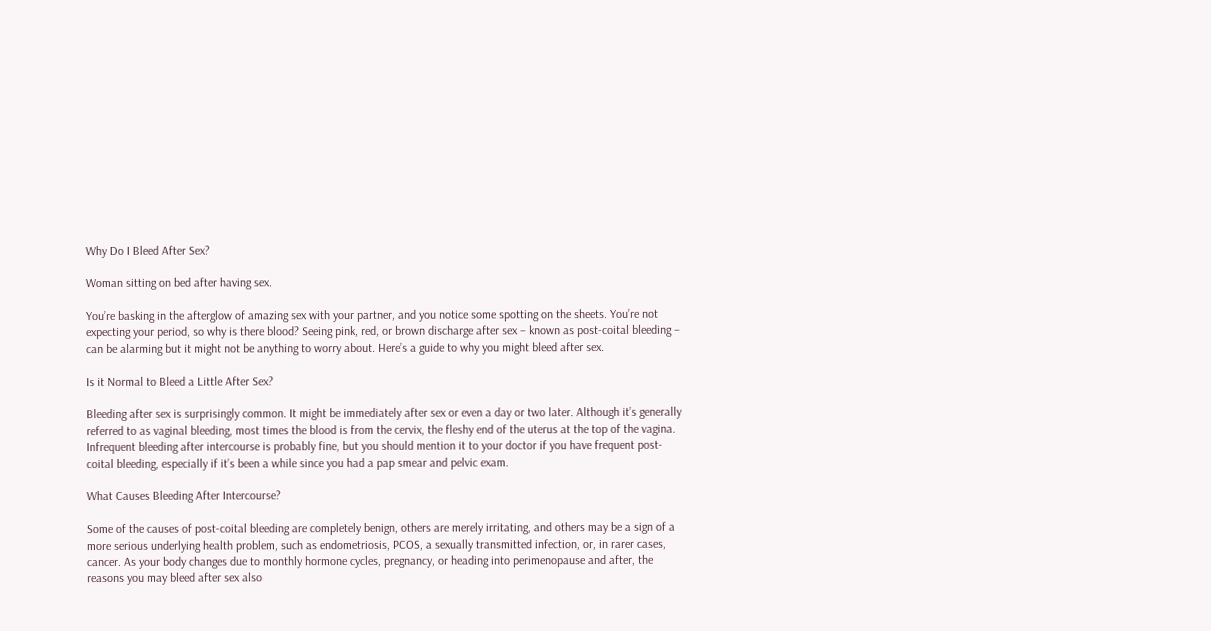Why Do I Bleed After Sex?

Woman sitting on bed after having sex.

You’re basking in the afterglow of amazing sex with your partner, and you notice some spotting on the sheets. You’re not expecting your period, so why is there blood? Seeing pink, red, or brown discharge after sex – known as post-coital bleeding – can be alarming but it might not be anything to worry about. Here’s a guide to why you might bleed after sex.

Is it Normal to Bleed a Little After Sex?

Bleeding after sex is surprisingly common. It might be immediately after sex or even a day or two later. Although it’s generally referred to as vaginal bleeding, most times the blood is from the cervix, the fleshy end of the uterus at the top of the vagina. Infrequent bleeding after intercourse is probably fine, but you should mention it to your doctor if you have frequent post-coital bleeding, especially if it’s been a while since you had a pap smear and pelvic exam.

What Causes Bleeding After Intercourse?

Some of the causes of post-coital bleeding are completely benign, others are merely irritating, and others may be a sign of a more serious underlying health problem, such as endometriosis, PCOS, a sexually transmitted infection, or, in rarer cases, cancer. As your body changes due to monthly hormone cycles, pregnancy, or heading into perimenopause and after, the reasons you may bleed after sex also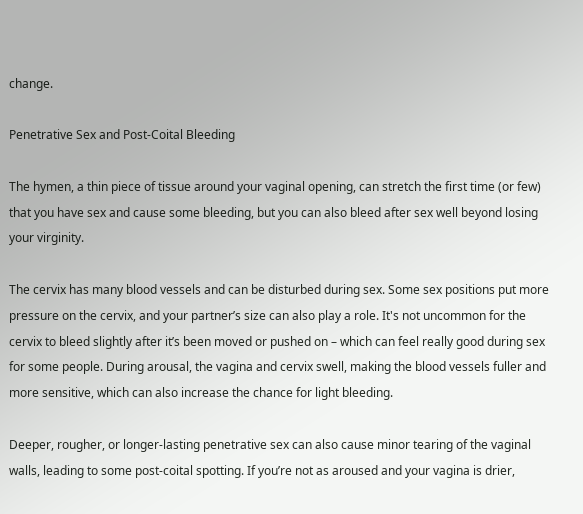change.

Penetrative Sex and Post-Coital Bleeding

The hymen, a thin piece of tissue around your vaginal opening, can stretch the first time (or few) that you have sex and cause some bleeding, but you can also bleed after sex well beyond losing your virginity.

The cervix has many blood vessels and can be disturbed during sex. Some sex positions put more pressure on the cervix, and your partner’s size can also play a role. It's not uncommon for the cervix to bleed slightly after it’s been moved or pushed on – which can feel really good during sex for some people. During arousal, the vagina and cervix swell, making the blood vessels fuller and more sensitive, which can also increase the chance for light bleeding.

Deeper, rougher, or longer-lasting penetrative sex can also cause minor tearing of the vaginal walls, leading to some post-coital spotting. If you’re not as aroused and your vagina is drier,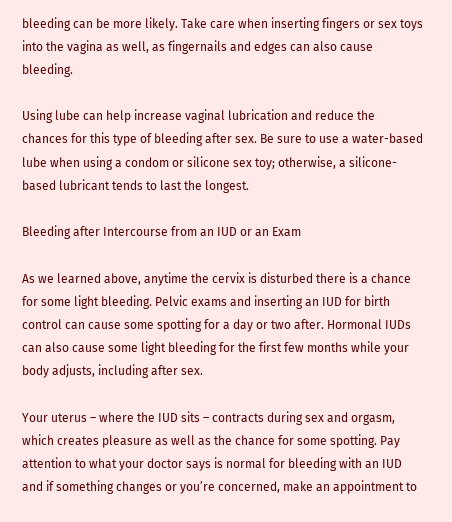bleeding can be more likely. Take care when inserting fingers or sex toys into the vagina as well, as fingernails and edges can also cause bleeding.

Using lube can help increase vaginal lubrication and reduce the chances for this type of bleeding after sex. Be sure to use a water-based lube when using a condom or silicone sex toy; otherwise, a silicone-based lubricant tends to last the longest.

Bleeding after Intercourse from an IUD or an Exam

As we learned above, anytime the cervix is disturbed there is a chance for some light bleeding. Pelvic exams and inserting an IUD for birth control can cause some spotting for a day or two after. Hormonal IUDs can also cause some light bleeding for the first few months while your body adjusts, including after sex.

Your uterus – where the IUD sits – contracts during sex and orgasm, which creates pleasure as well as the chance for some spotting. Pay attention to what your doctor says is normal for bleeding with an IUD and if something changes or you’re concerned, make an appointment to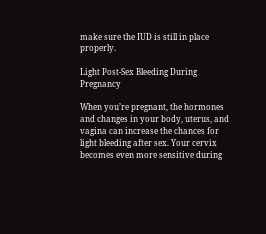make sure the IUD is still in place properly.

Light Post-Sex Bleeding During Pregnancy

When you’re pregnant, the hormones and changes in your body, uterus, and vagina can increase the chances for light bleeding after sex. Your cervix becomes even more sensitive during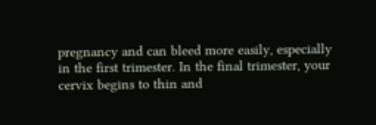pregnancy and can bleed more easily, especially in the first trimester. In the final trimester, your cervix begins to thin and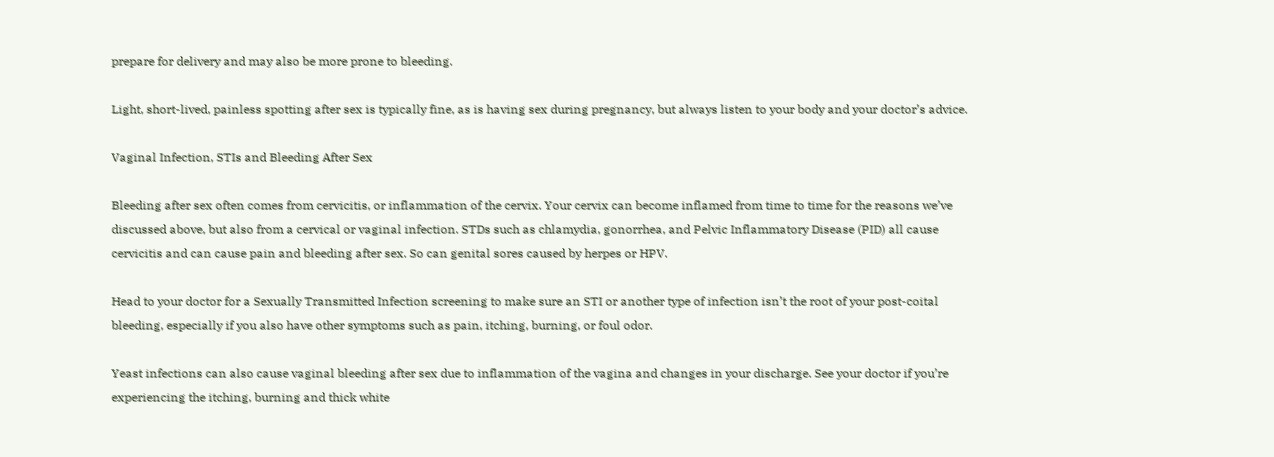prepare for delivery and may also be more prone to bleeding.

Light, short-lived, painless spotting after sex is typically fine, as is having sex during pregnancy, but always listen to your body and your doctor’s advice.

Vaginal Infection, STIs and Bleeding After Sex

Bleeding after sex often comes from cervicitis, or inflammation of the cervix. Your cervix can become inflamed from time to time for the reasons we’ve discussed above, but also from a cervical or vaginal infection. STDs such as chlamydia, gonorrhea, and Pelvic Inflammatory Disease (PID) all cause cervicitis and can cause pain and bleeding after sex. So can genital sores caused by herpes or HPV.

Head to your doctor for a Sexually Transmitted Infection screening to make sure an STI or another type of infection isn’t the root of your post-coital bleeding, especially if you also have other symptoms such as pain, itching, burning, or foul odor.

Yeast infections can also cause vaginal bleeding after sex due to inflammation of the vagina and changes in your discharge. See your doctor if you’re experiencing the itching, burning and thick white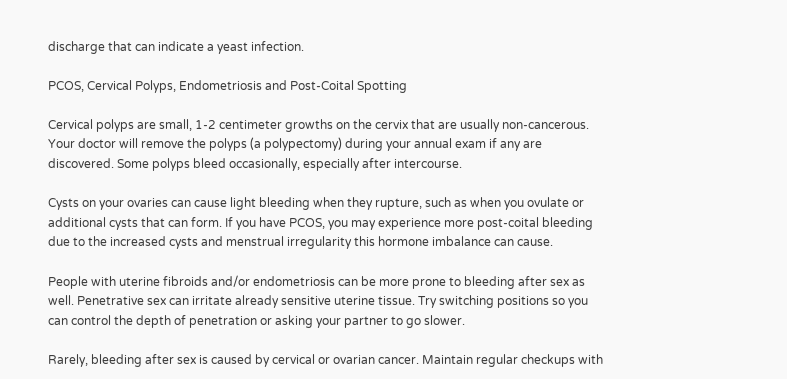discharge that can indicate a yeast infection.

PCOS, Cervical Polyps, Endometriosis and Post-Coital Spotting

Cervical polyps are small, 1-2 centimeter growths on the cervix that are usually non-cancerous. Your doctor will remove the polyps (a polypectomy) during your annual exam if any are discovered. Some polyps bleed occasionally, especially after intercourse.

Cysts on your ovaries can cause light bleeding when they rupture, such as when you ovulate or additional cysts that can form. If you have PCOS, you may experience more post-coital bleeding due to the increased cysts and menstrual irregularity this hormone imbalance can cause.

People with uterine fibroids and/or endometriosis can be more prone to bleeding after sex as well. Penetrative sex can irritate already sensitive uterine tissue. Try switching positions so you can control the depth of penetration or asking your partner to go slower.

Rarely, bleeding after sex is caused by cervical or ovarian cancer. Maintain regular checkups with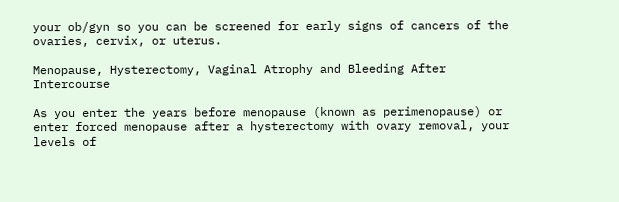your ob/gyn so you can be screened for early signs of cancers of the ovaries, cervix, or uterus.

Menopause, Hysterectomy, Vaginal Atrophy and Bleeding After Intercourse

As you enter the years before menopause (known as perimenopause) or enter forced menopause after a hysterectomy with ovary removal, your levels of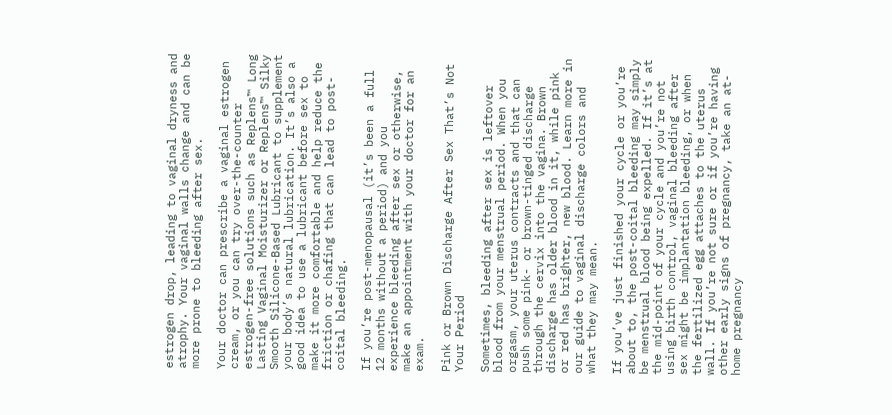estrogen drop, leading to vaginal dryness and atrophy. Your vaginal walls change and can be more prone to bleeding after sex.

Your doctor can prescribe a vaginal estrogen cream, or you can try over-the-counter estrogen-free solutions such as Replens™ Long Lasting Vaginal Moisturizer or Replens™ Silky Smooth Silicone-Based Lubricant to supplement your body’s natural lubrication. It’s also a good idea to use a lubricant before sex to make it more comfortable and help reduce the friction or chafing that can lead to post-coital bleeding.

If you’re post-menopausal (it’s been a full 12 months without a period) and you experience bleeding after sex or otherwise, make an appointment with your doctor for an exam.

Pink or Brown Discharge After Sex That’s Not Your Period

Sometimes, bleeding after sex is leftover blood from your menstrual period. When you orgasm, your uterus contracts and that can push some pink- or brown-tinged discharge through the cervix into the vagina. Brown discharge has older blood in it, while pink or red has brighter, new blood. Learn more in our guide to vaginal discharge colors and what they may mean.

If you’ve just finished your cycle or you’re about to, the post-coital bleeding may simply be menstrual blood being expelled. If it’s at the mid-point of your cycle and you’re not using birth control, vaginal bleeding after sex might be implantation bleeding, or when the fertilized egg attaches to the uterus wall. If you’re not sure or if you’re having other early signs of pregnancy, take an at-home pregnancy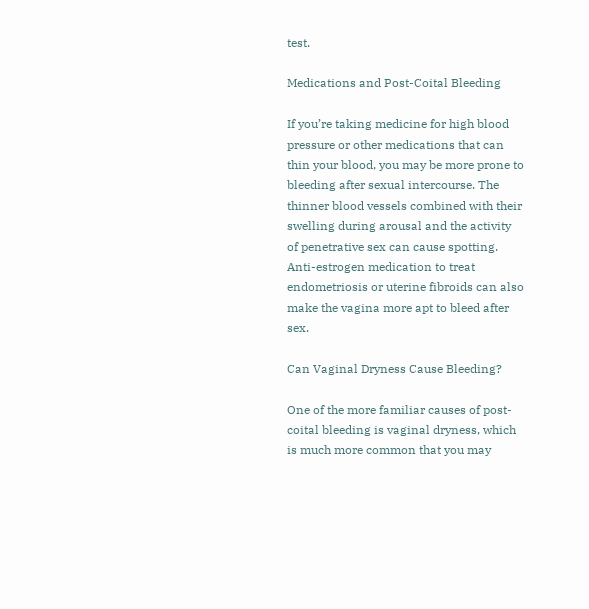test.

Medications and Post-Coital Bleeding

If you’re taking medicine for high blood pressure or other medications that can thin your blood, you may be more prone to bleeding after sexual intercourse. The thinner blood vessels combined with their swelling during arousal and the activity of penetrative sex can cause spotting. Anti-estrogen medication to treat endometriosis or uterine fibroids can also make the vagina more apt to bleed after sex.

Can Vaginal Dryness Cause Bleeding?

One of the more familiar causes of post-coital bleeding is vaginal dryness, which is much more common that you may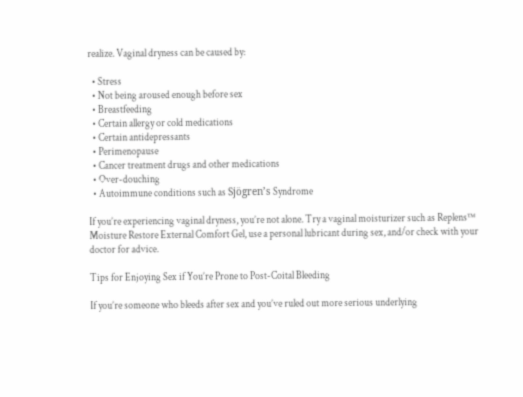realize. Vaginal dryness can be caused by:

  • Stress
  • Not being aroused enough before sex
  • Breastfeeding
  • Certain allergy or cold medications
  • Certain antidepressants
  • Perimenopause
  • Cancer treatment drugs and other medications
  • Over-douching
  • Autoimmune conditions such as Sjögren’s Syndrome

If you’re experiencing vaginal dryness, you’re not alone. Try a vaginal moisturizer such as Replens™ Moisture Restore External Comfort Gel, use a personal lubricant during sex, and/or check with your doctor for advice.

Tips for Enjoying Sex if You’re Prone to Post-Coital Bleeding

If you’re someone who bleeds after sex and you’ve ruled out more serious underlying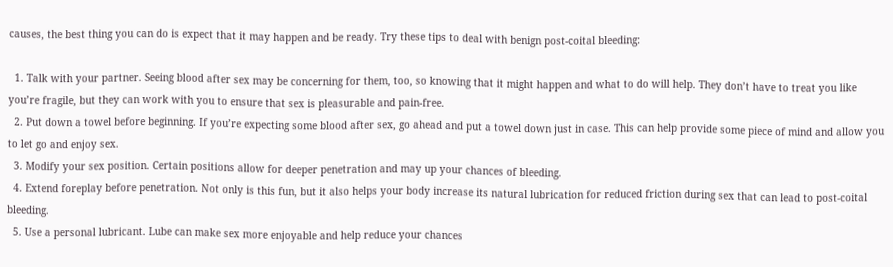causes, the best thing you can do is expect that it may happen and be ready. Try these tips to deal with benign post-coital bleeding:

  1. Talk with your partner. Seeing blood after sex may be concerning for them, too, so knowing that it might happen and what to do will help. They don’t have to treat you like you’re fragile, but they can work with you to ensure that sex is pleasurable and pain-free.
  2. Put down a towel before beginning. If you’re expecting some blood after sex, go ahead and put a towel down just in case. This can help provide some piece of mind and allow you to let go and enjoy sex.
  3. Modify your sex position. Certain positions allow for deeper penetration and may up your chances of bleeding.
  4. Extend foreplay before penetration. Not only is this fun, but it also helps your body increase its natural lubrication for reduced friction during sex that can lead to post-coital bleeding.
  5. Use a personal lubricant. Lube can make sex more enjoyable and help reduce your chances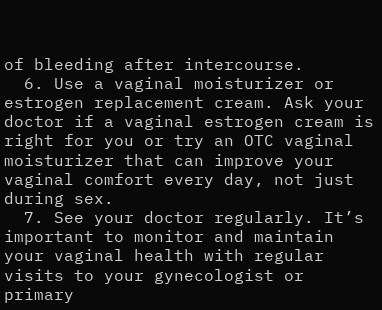of bleeding after intercourse.
  6. Use a vaginal moisturizer or estrogen replacement cream. Ask your doctor if a vaginal estrogen cream is right for you or try an OTC vaginal moisturizer that can improve your vaginal comfort every day, not just during sex.
  7. See your doctor regularly. It’s important to monitor and maintain your vaginal health with regular visits to your gynecologist or primary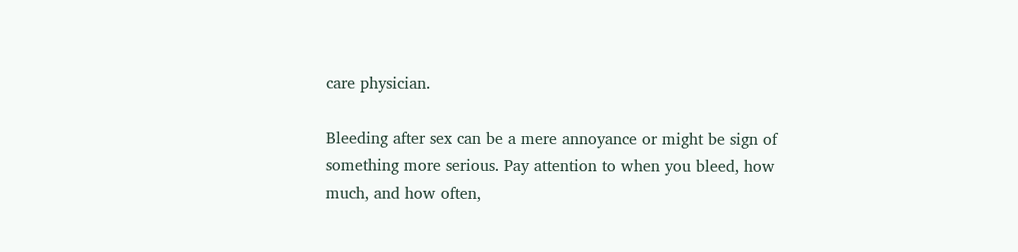care physician.

Bleeding after sex can be a mere annoyance or might be sign of something more serious. Pay attention to when you bleed, how much, and how often,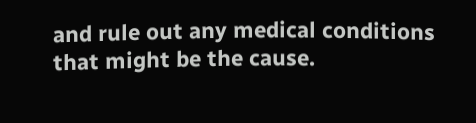and rule out any medical conditions that might be the cause.